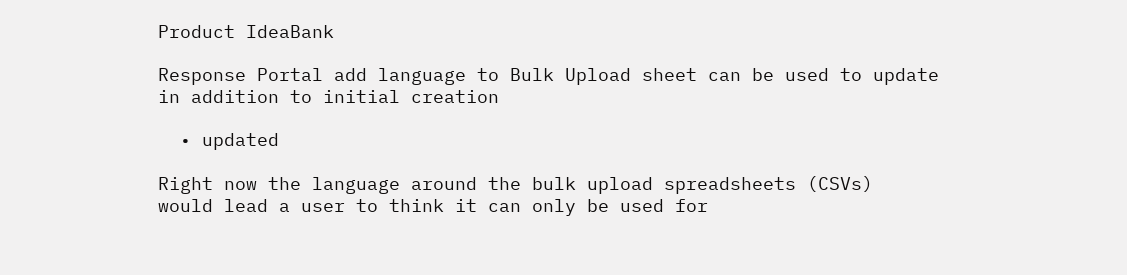Product IdeaBank

Response Portal add language to Bulk Upload sheet can be used to update in addition to initial creation

  • updated

Right now the language around the bulk upload spreadsheets (CSVs)  would lead a user to think it can only be used for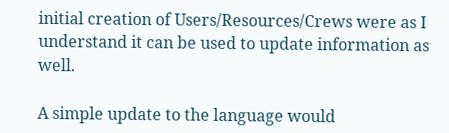initial creation of Users/Resources/Crews were as I understand it can be used to update information as well.

A simple update to the language would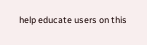help educate users on this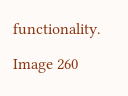functionality.

Image 260